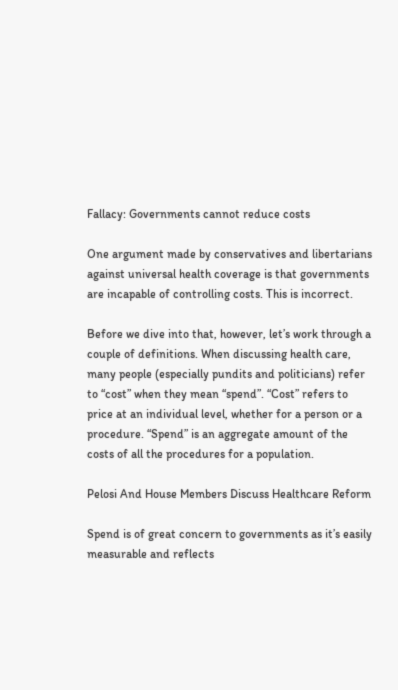Fallacy: Governments cannot reduce costs

One argument made by conservatives and libertarians against universal health coverage is that governments are incapable of controlling costs. This is incorrect.

Before we dive into that, however, let’s work through a couple of definitions. When discussing health care, many people (especially pundits and politicians) refer to “cost” when they mean “spend”. “Cost” refers to price at an individual level, whether for a person or a procedure. “Spend” is an aggregate amount of the costs of all the procedures for a population.

Pelosi And House Members Discuss Healthcare Reform

Spend is of great concern to governments as it’s easily measurable and reflects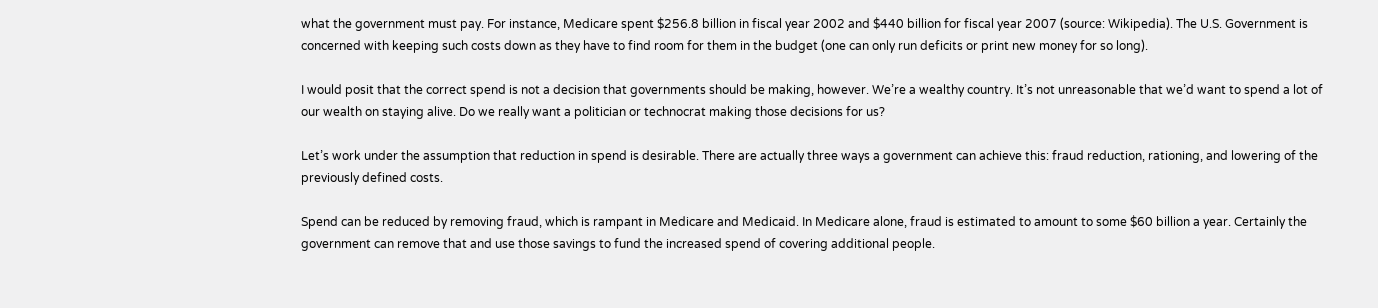what the government must pay. For instance, Medicare spent $256.8 billion in fiscal year 2002 and $440 billion for fiscal year 2007 (source: Wikipedia). The U.S. Government is concerned with keeping such costs down as they have to find room for them in the budget (one can only run deficits or print new money for so long).

I would posit that the correct spend is not a decision that governments should be making, however. We’re a wealthy country. It’s not unreasonable that we’d want to spend a lot of our wealth on staying alive. Do we really want a politician or technocrat making those decisions for us?

Let’s work under the assumption that reduction in spend is desirable. There are actually three ways a government can achieve this: fraud reduction, rationing, and lowering of the previously defined costs.

Spend can be reduced by removing fraud, which is rampant in Medicare and Medicaid. In Medicare alone, fraud is estimated to amount to some $60 billion a year. Certainly the government can remove that and use those savings to fund the increased spend of covering additional people.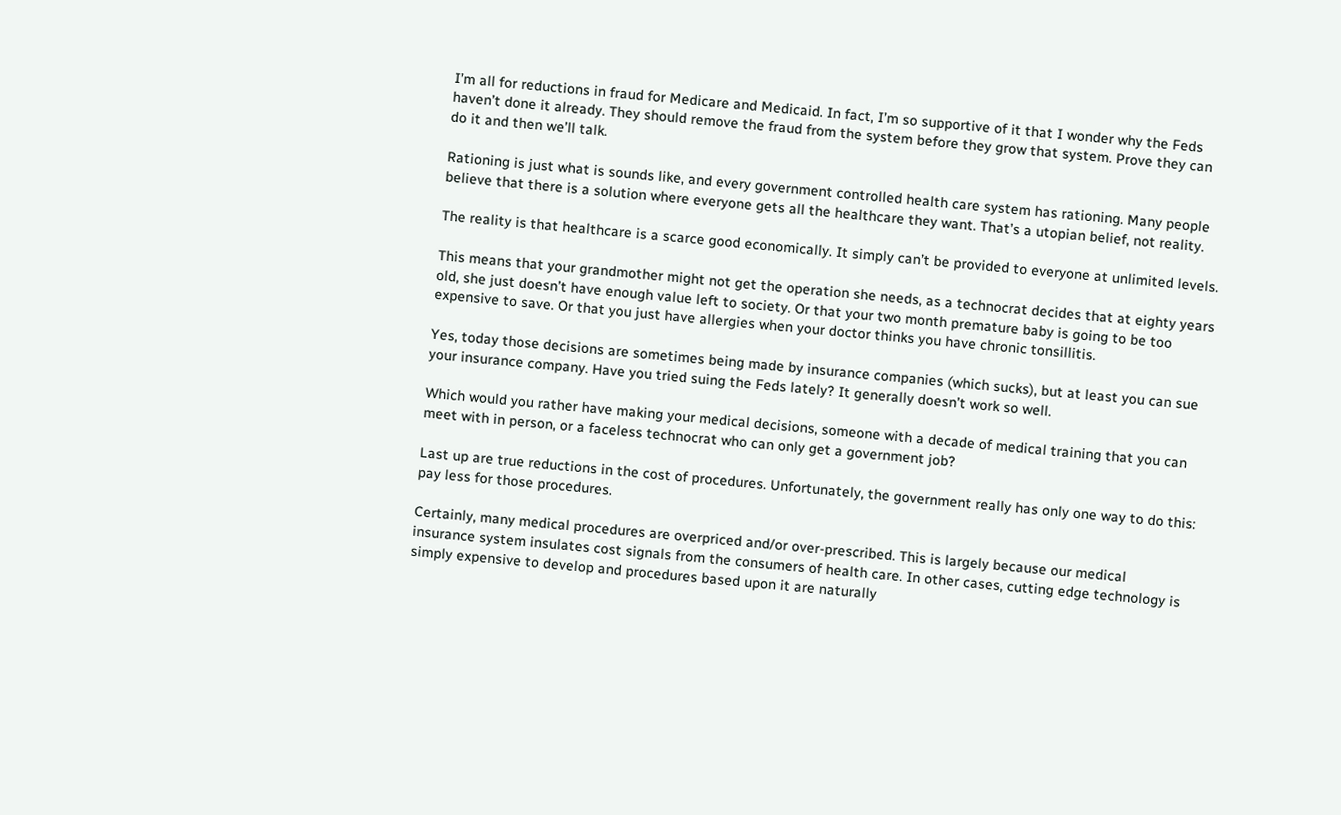I’m all for reductions in fraud for Medicare and Medicaid. In fact, I’m so supportive of it that I wonder why the Feds haven’t done it already. They should remove the fraud from the system before they grow that system. Prove they can do it and then we’ll talk.

Rationing is just what is sounds like, and every government controlled health care system has rationing. Many people believe that there is a solution where everyone gets all the healthcare they want. That’s a utopian belief, not reality.

The reality is that healthcare is a scarce good economically. It simply can’t be provided to everyone at unlimited levels.

This means that your grandmother might not get the operation she needs, as a technocrat decides that at eighty years old, she just doesn’t have enough value left to society. Or that your two month premature baby is going to be too expensive to save. Or that you just have allergies when your doctor thinks you have chronic tonsillitis.

Yes, today those decisions are sometimes being made by insurance companies (which sucks), but at least you can sue your insurance company. Have you tried suing the Feds lately? It generally doesn’t work so well.

Which would you rather have making your medical decisions, someone with a decade of medical training that you can meet with in person, or a faceless technocrat who can only get a government job?

Last up are true reductions in the cost of procedures. Unfortunately, the government really has only one way to do this: pay less for those procedures.

Certainly, many medical procedures are overpriced and/or over-prescribed. This is largely because our medical insurance system insulates cost signals from the consumers of health care. In other cases, cutting edge technology is simply expensive to develop and procedures based upon it are naturally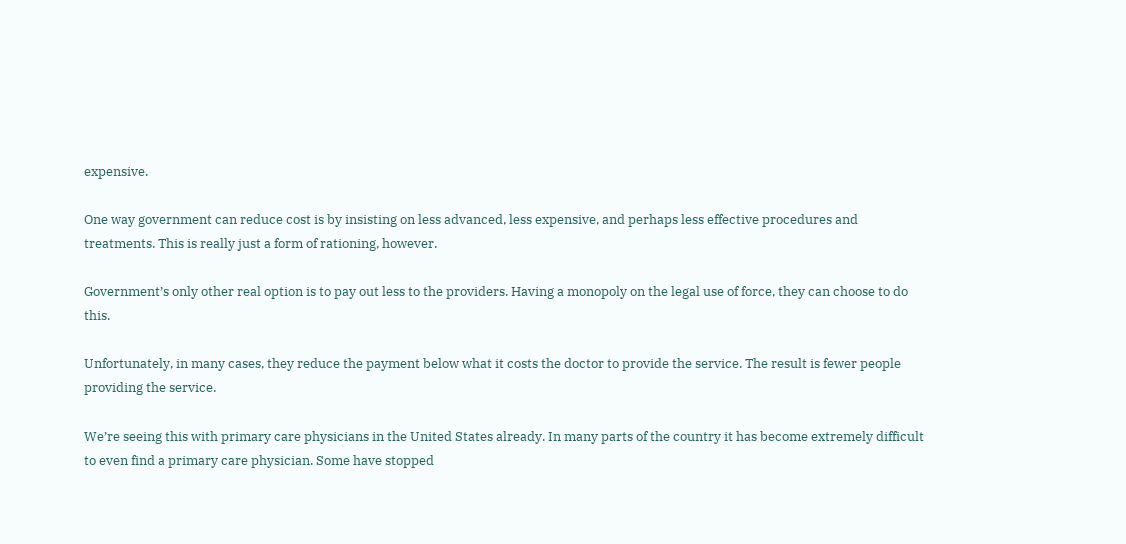expensive.

One way government can reduce cost is by insisting on less advanced, less expensive, and perhaps less effective procedures and treatments. This is really just a form of rationing, however.

Government’s only other real option is to pay out less to the providers. Having a monopoly on the legal use of force, they can choose to do this.

Unfortunately, in many cases, they reduce the payment below what it costs the doctor to provide the service. The result is fewer people providing the service.

We’re seeing this with primary care physicians in the United States already. In many parts of the country it has become extremely difficult to even find a primary care physician. Some have stopped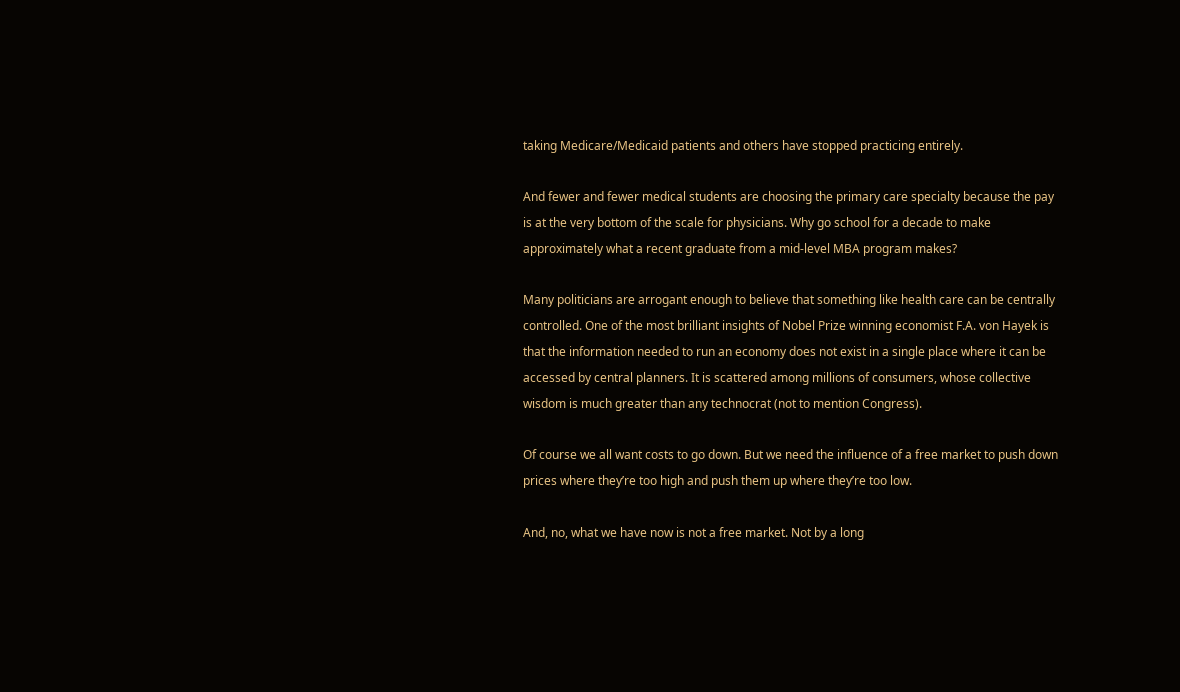taking Medicare/Medicaid patients and others have stopped practicing entirely.

And fewer and fewer medical students are choosing the primary care specialty because the pay is at the very bottom of the scale for physicians. Why go school for a decade to make approximately what a recent graduate from a mid-level MBA program makes?

Many politicians are arrogant enough to believe that something like health care can be centrally controlled. One of the most brilliant insights of Nobel Prize winning economist F.A. von Hayek is that the information needed to run an economy does not exist in a single place where it can be accessed by central planners. It is scattered among millions of consumers, whose collective wisdom is much greater than any technocrat (not to mention Congress).

Of course we all want costs to go down. But we need the influence of a free market to push down prices where they’re too high and push them up where they’re too low.

And, no, what we have now is not a free market. Not by a long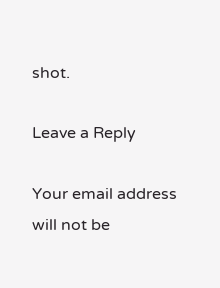shot.

Leave a Reply

Your email address will not be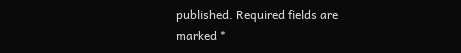published. Required fields are marked *